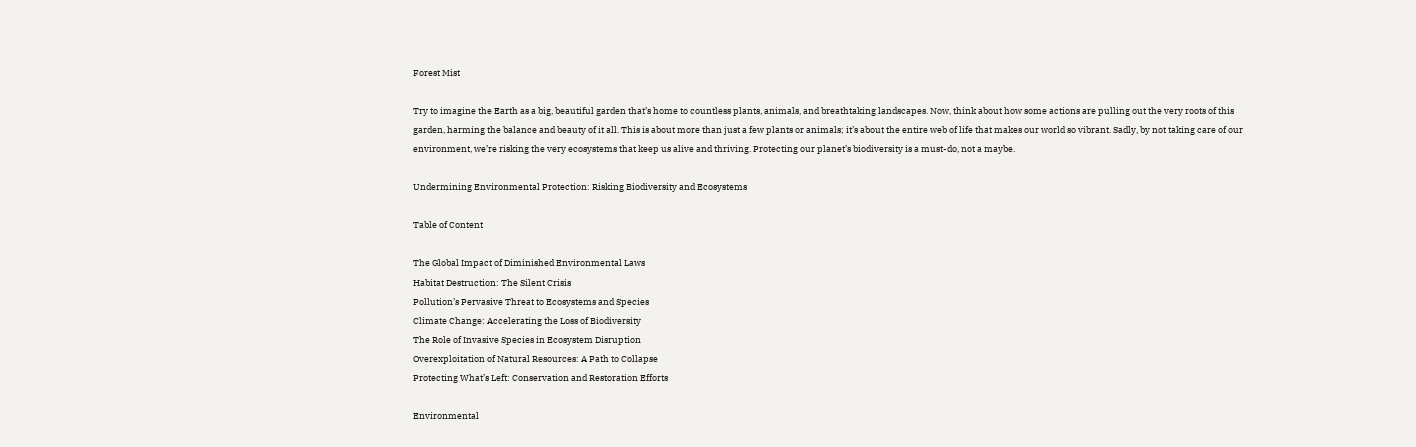Forest Mist

Try to imagine the Earth as a big, beautiful garden that’s home to countless plants, animals, and breathtaking landscapes. Now, think about how some actions are pulling out the very roots of this garden, harming the balance and beauty of it all. This is about more than just a few plants or animals; it’s about the entire web of life that makes our world so vibrant. Sadly, by not taking care of our environment, we’re risking the very ecosystems that keep us alive and thriving. Protecting our planet’s biodiversity is a must-do, not a maybe.

Undermining Environmental Protection: Risking Biodiversity and Ecosystems

Table of Content

The Global Impact of Diminished Environmental Laws
Habitat Destruction: The Silent Crisis
Pollution’s Pervasive Threat to Ecosystems and Species
Climate Change: Accelerating the Loss of Biodiversity
The Role of Invasive Species in Ecosystem Disruption
Overexploitation of Natural Resources: A Path to Collapse
Protecting What’s Left: Conservation and Restoration Efforts

Environmental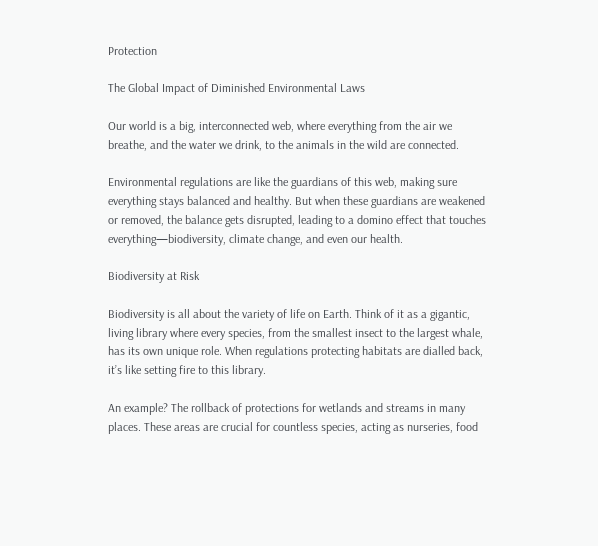Protection

The Global Impact of Diminished Environmental Laws

Our world is a big, interconnected web, where everything from the air we breathe, and the water we drink, to the animals in the wild are connected.

Environmental regulations are like the guardians of this web, making sure everything stays balanced and healthy. But when these guardians are weakened or removed, the balance gets disrupted, leading to a domino effect that touches everything—biodiversity, climate change, and even our health.

Biodiversity at Risk

Biodiversity is all about the variety of life on Earth. Think of it as a gigantic, living library where every species, from the smallest insect to the largest whale, has its own unique role. When regulations protecting habitats are dialled back, it’s like setting fire to this library.

An example? The rollback of protections for wetlands and streams in many places. These areas are crucial for countless species, acting as nurseries, food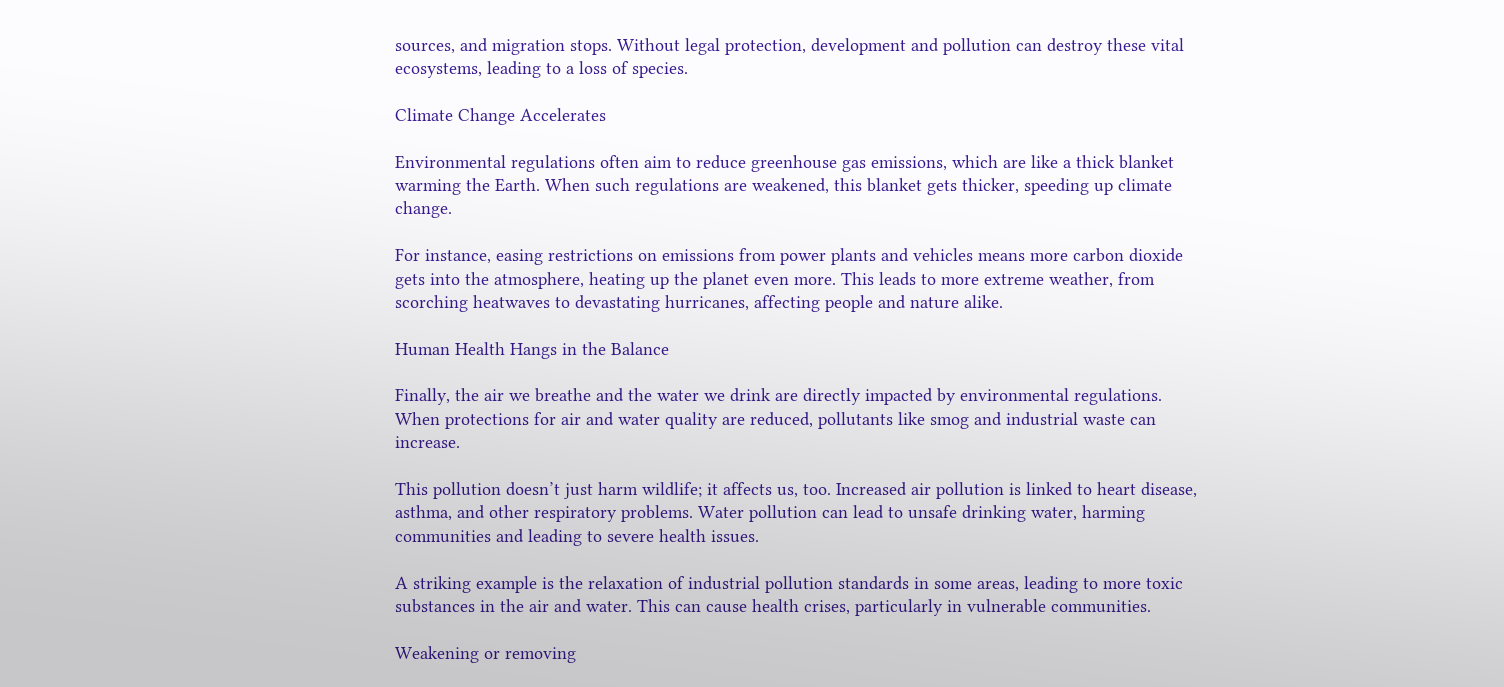sources, and migration stops. Without legal protection, development and pollution can destroy these vital ecosystems, leading to a loss of species.

Climate Change Accelerates

Environmental regulations often aim to reduce greenhouse gas emissions, which are like a thick blanket warming the Earth. When such regulations are weakened, this blanket gets thicker, speeding up climate change.

For instance, easing restrictions on emissions from power plants and vehicles means more carbon dioxide gets into the atmosphere, heating up the planet even more. This leads to more extreme weather, from scorching heatwaves to devastating hurricanes, affecting people and nature alike.

Human Health Hangs in the Balance

Finally, the air we breathe and the water we drink are directly impacted by environmental regulations. When protections for air and water quality are reduced, pollutants like smog and industrial waste can increase.

This pollution doesn’t just harm wildlife; it affects us, too. Increased air pollution is linked to heart disease, asthma, and other respiratory problems. Water pollution can lead to unsafe drinking water, harming communities and leading to severe health issues.

A striking example is the relaxation of industrial pollution standards in some areas, leading to more toxic substances in the air and water. This can cause health crises, particularly in vulnerable communities.

Weakening or removing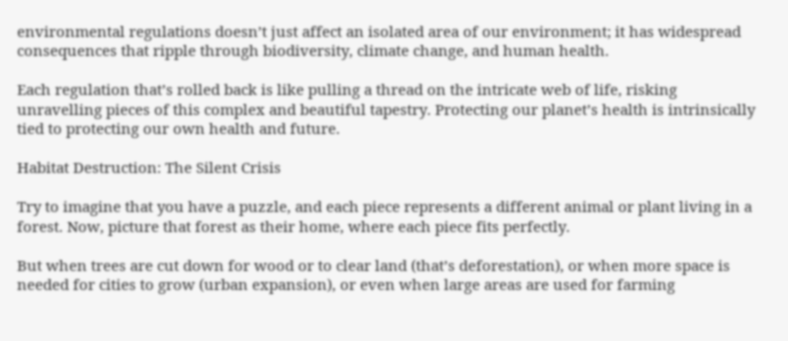environmental regulations doesn’t just affect an isolated area of our environment; it has widespread consequences that ripple through biodiversity, climate change, and human health.

Each regulation that’s rolled back is like pulling a thread on the intricate web of life, risking unravelling pieces of this complex and beautiful tapestry. Protecting our planet’s health is intrinsically tied to protecting our own health and future.

Habitat Destruction: The Silent Crisis

Try to imagine that you have a puzzle, and each piece represents a different animal or plant living in a forest. Now, picture that forest as their home, where each piece fits perfectly.

But when trees are cut down for wood or to clear land (that’s deforestation), or when more space is needed for cities to grow (urban expansion), or even when large areas are used for farming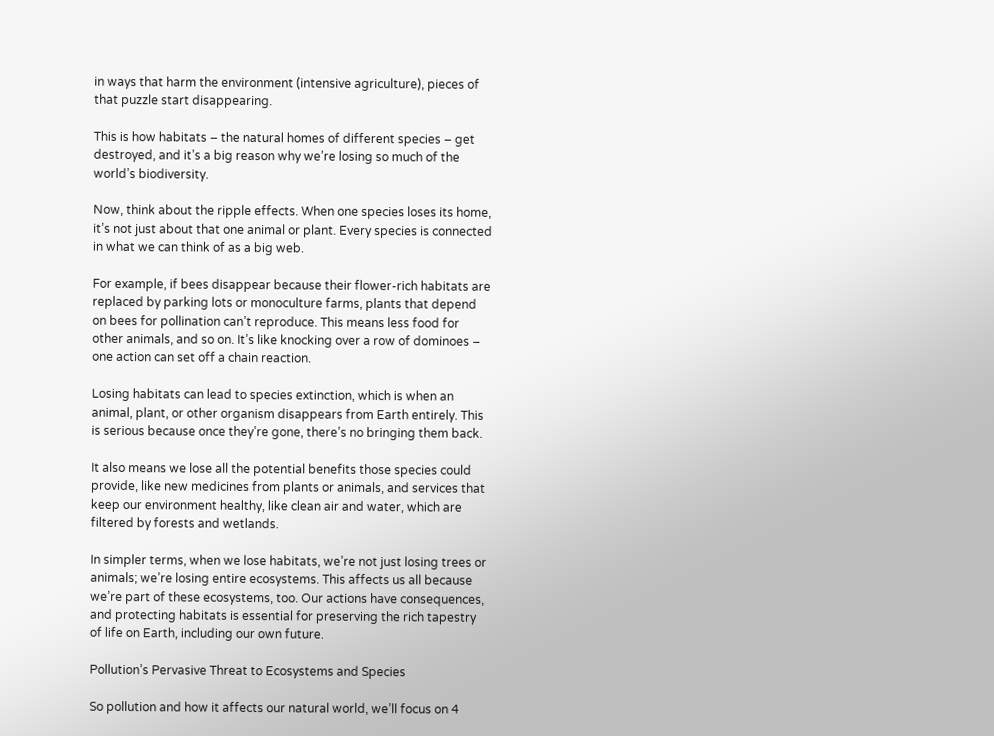in ways that harm the environment (intensive agriculture), pieces of that puzzle start disappearing.

This is how habitats – the natural homes of different species – get destroyed, and it’s a big reason why we’re losing so much of the world’s biodiversity.

Now, think about the ripple effects. When one species loses its home, it’s not just about that one animal or plant. Every species is connected in what we can think of as a big web.

For example, if bees disappear because their flower-rich habitats are replaced by parking lots or monoculture farms, plants that depend on bees for pollination can’t reproduce. This means less food for other animals, and so on. It’s like knocking over a row of dominoes – one action can set off a chain reaction.

Losing habitats can lead to species extinction, which is when an animal, plant, or other organism disappears from Earth entirely. This is serious because once they’re gone, there’s no bringing them back.

It also means we lose all the potential benefits those species could provide, like new medicines from plants or animals, and services that keep our environment healthy, like clean air and water, which are filtered by forests and wetlands.

In simpler terms, when we lose habitats, we’re not just losing trees or animals; we’re losing entire ecosystems. This affects us all because we’re part of these ecosystems, too. Our actions have consequences, and protecting habitats is essential for preserving the rich tapestry of life on Earth, including our own future.

Pollution’s Pervasive Threat to Ecosystems and Species

So pollution and how it affects our natural world, we’ll focus on 4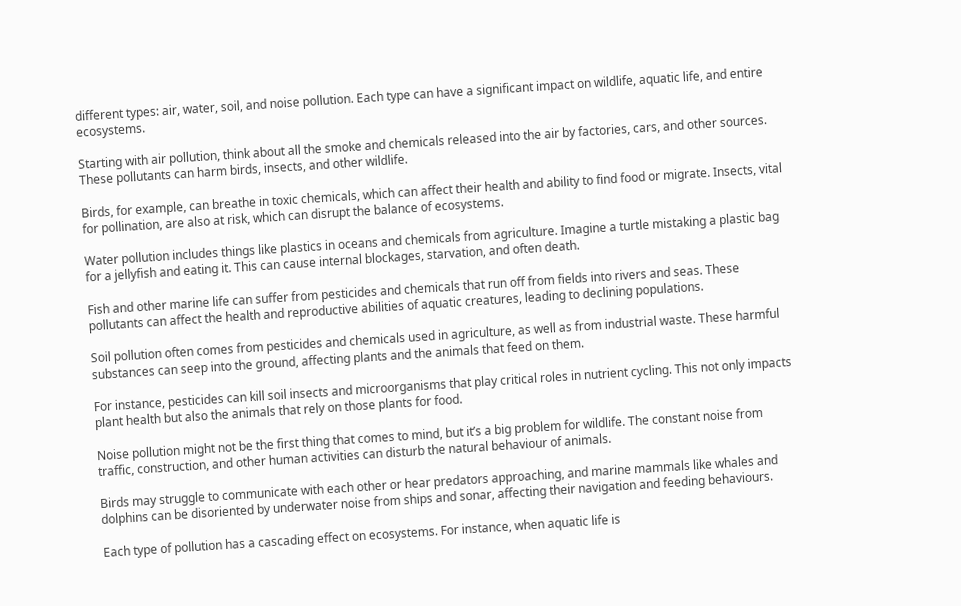different types: air, water, soil, and noise pollution. Each type can have a significant impact on wildlife, aquatic life, and entire ecosystems.

Starting with air pollution, think about all the smoke and chemicals released into the air by factories, cars, and other sources. These pollutants can harm birds, insects, and other wildlife.

Birds, for example, can breathe in toxic chemicals, which can affect their health and ability to find food or migrate. Insects, vital for pollination, are also at risk, which can disrupt the balance of ecosystems.

Water pollution includes things like plastics in oceans and chemicals from agriculture. Imagine a turtle mistaking a plastic bag for a jellyfish and eating it. This can cause internal blockages, starvation, and often death.

Fish and other marine life can suffer from pesticides and chemicals that run off from fields into rivers and seas. These pollutants can affect the health and reproductive abilities of aquatic creatures, leading to declining populations.

Soil pollution often comes from pesticides and chemicals used in agriculture, as well as from industrial waste. These harmful substances can seep into the ground, affecting plants and the animals that feed on them.

For instance, pesticides can kill soil insects and microorganisms that play critical roles in nutrient cycling. This not only impacts plant health but also the animals that rely on those plants for food.

Noise pollution might not be the first thing that comes to mind, but it’s a big problem for wildlife. The constant noise from traffic, construction, and other human activities can disturb the natural behaviour of animals.

Birds may struggle to communicate with each other or hear predators approaching, and marine mammals like whales and dolphins can be disoriented by underwater noise from ships and sonar, affecting their navigation and feeding behaviours.

Each type of pollution has a cascading effect on ecosystems. For instance, when aquatic life is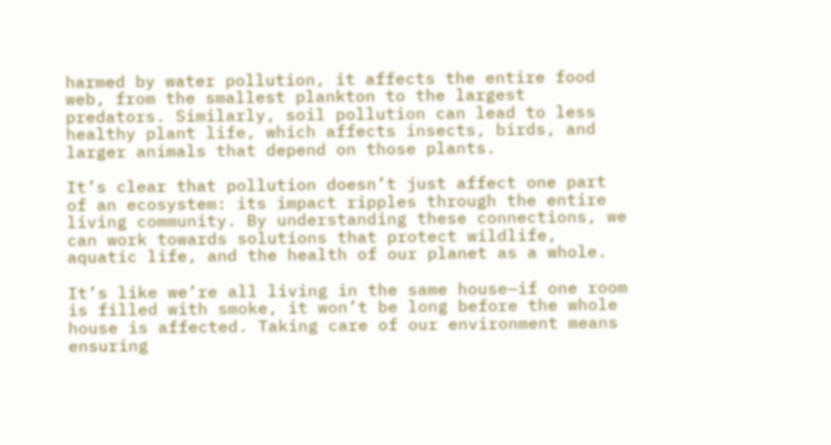harmed by water pollution, it affects the entire food web, from the smallest plankton to the largest predators. Similarly, soil pollution can lead to less healthy plant life, which affects insects, birds, and larger animals that depend on those plants.

It’s clear that pollution doesn’t just affect one part of an ecosystem: its impact ripples through the entire living community. By understanding these connections, we can work towards solutions that protect wildlife, aquatic life, and the health of our planet as a whole.

It’s like we’re all living in the same house—if one room is filled with smoke, it won’t be long before the whole house is affected. Taking care of our environment means ensuring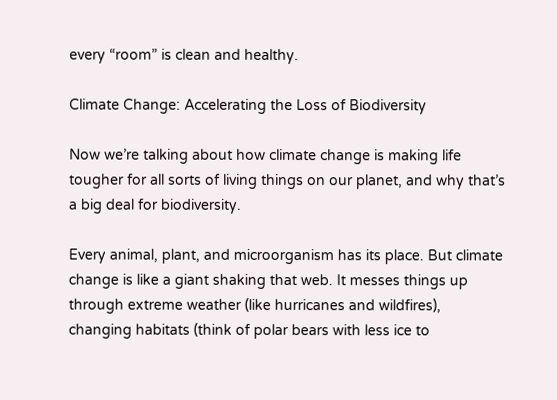every “room” is clean and healthy.

Climate Change: Accelerating the Loss of Biodiversity

Now we’re talking about how climate change is making life tougher for all sorts of living things on our planet, and why that’s a big deal for biodiversity.

Every animal, plant, and microorganism has its place. But climate change is like a giant shaking that web. It messes things up through extreme weather (like hurricanes and wildfires), changing habitats (think of polar bears with less ice to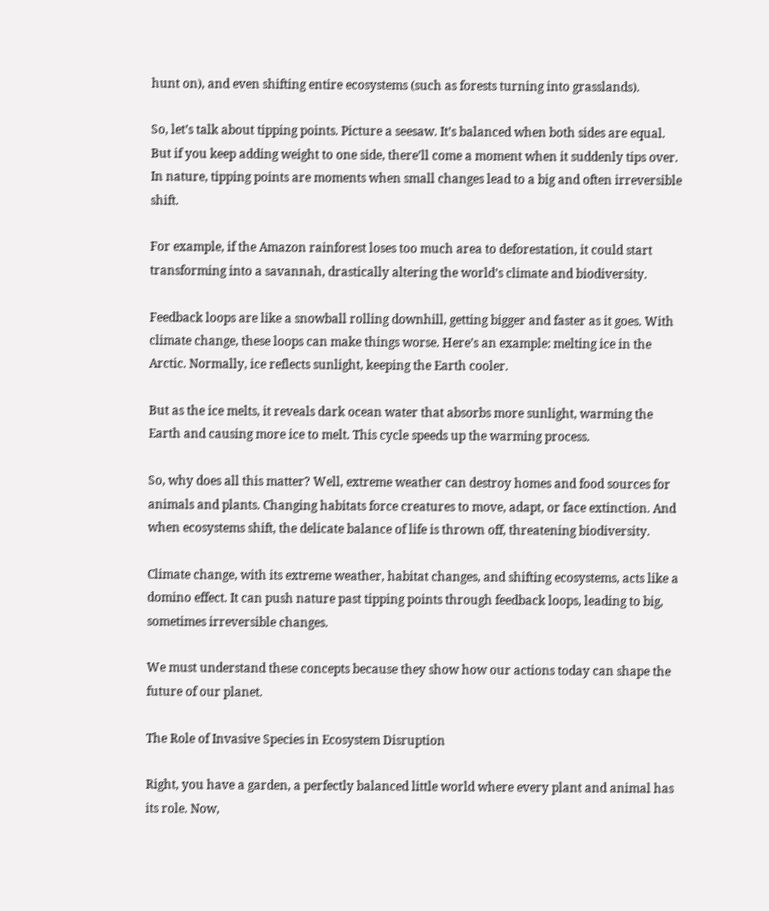hunt on), and even shifting entire ecosystems (such as forests turning into grasslands).

So, let’s talk about tipping points. Picture a seesaw. It’s balanced when both sides are equal. But if you keep adding weight to one side, there’ll come a moment when it suddenly tips over. In nature, tipping points are moments when small changes lead to a big and often irreversible shift.

For example, if the Amazon rainforest loses too much area to deforestation, it could start transforming into a savannah, drastically altering the world’s climate and biodiversity.

Feedback loops are like a snowball rolling downhill, getting bigger and faster as it goes. With climate change, these loops can make things worse. Here’s an example: melting ice in the Arctic. Normally, ice reflects sunlight, keeping the Earth cooler.

But as the ice melts, it reveals dark ocean water that absorbs more sunlight, warming the Earth and causing more ice to melt. This cycle speeds up the warming process.

So, why does all this matter? Well, extreme weather can destroy homes and food sources for animals and plants. Changing habitats force creatures to move, adapt, or face extinction. And when ecosystems shift, the delicate balance of life is thrown off, threatening biodiversity.

Climate change, with its extreme weather, habitat changes, and shifting ecosystems, acts like a domino effect. It can push nature past tipping points through feedback loops, leading to big, sometimes irreversible changes.

We must understand these concepts because they show how our actions today can shape the future of our planet.

The Role of Invasive Species in Ecosystem Disruption

Right, you have a garden, a perfectly balanced little world where every plant and animal has its role. Now,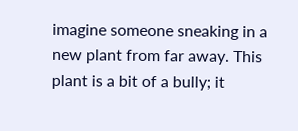imagine someone sneaking in a new plant from far away. This plant is a bit of a bully; it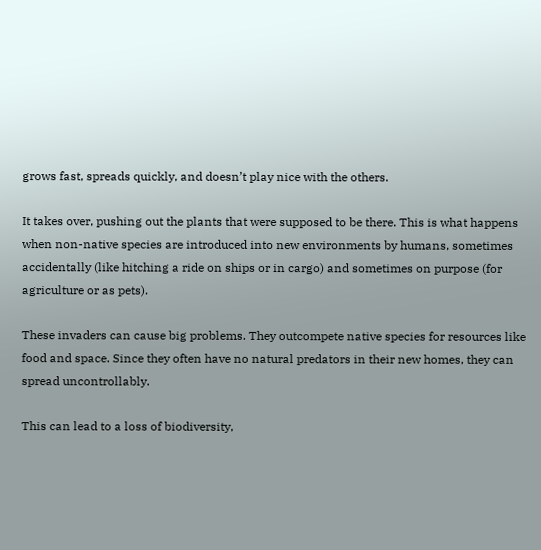grows fast, spreads quickly, and doesn’t play nice with the others.

It takes over, pushing out the plants that were supposed to be there. This is what happens when non-native species are introduced into new environments by humans, sometimes accidentally (like hitching a ride on ships or in cargo) and sometimes on purpose (for agriculture or as pets).

These invaders can cause big problems. They outcompete native species for resources like food and space. Since they often have no natural predators in their new homes, they can spread uncontrollably.

This can lead to a loss of biodiversity,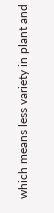which means less variety in plant and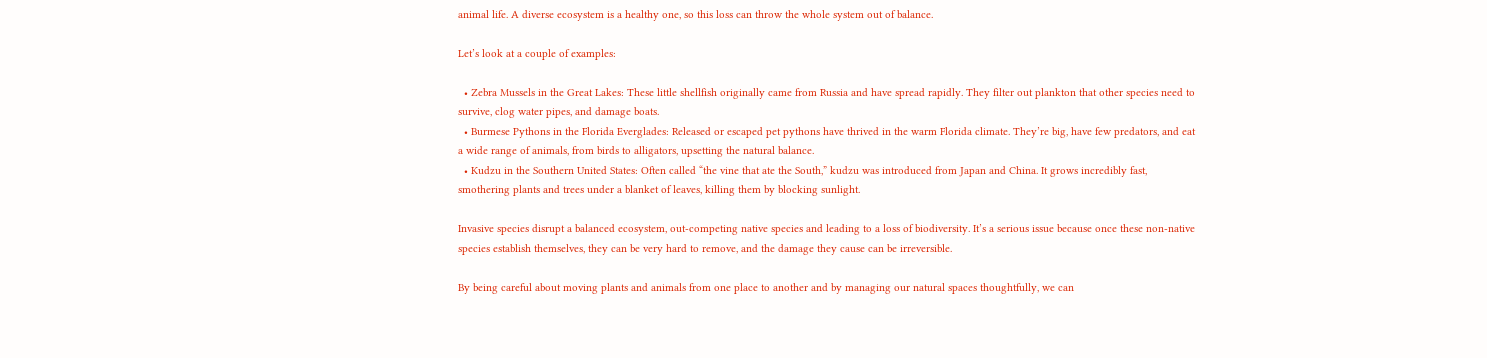animal life. A diverse ecosystem is a healthy one, so this loss can throw the whole system out of balance.

Let’s look at a couple of examples:

  • Zebra Mussels in the Great Lakes: These little shellfish originally came from Russia and have spread rapidly. They filter out plankton that other species need to survive, clog water pipes, and damage boats.
  • Burmese Pythons in the Florida Everglades: Released or escaped pet pythons have thrived in the warm Florida climate. They’re big, have few predators, and eat a wide range of animals, from birds to alligators, upsetting the natural balance.
  • Kudzu in the Southern United States: Often called “the vine that ate the South,” kudzu was introduced from Japan and China. It grows incredibly fast, smothering plants and trees under a blanket of leaves, killing them by blocking sunlight.

Invasive species disrupt a balanced ecosystem, out-competing native species and leading to a loss of biodiversity. It’s a serious issue because once these non-native species establish themselves, they can be very hard to remove, and the damage they cause can be irreversible.

By being careful about moving plants and animals from one place to another and by managing our natural spaces thoughtfully, we can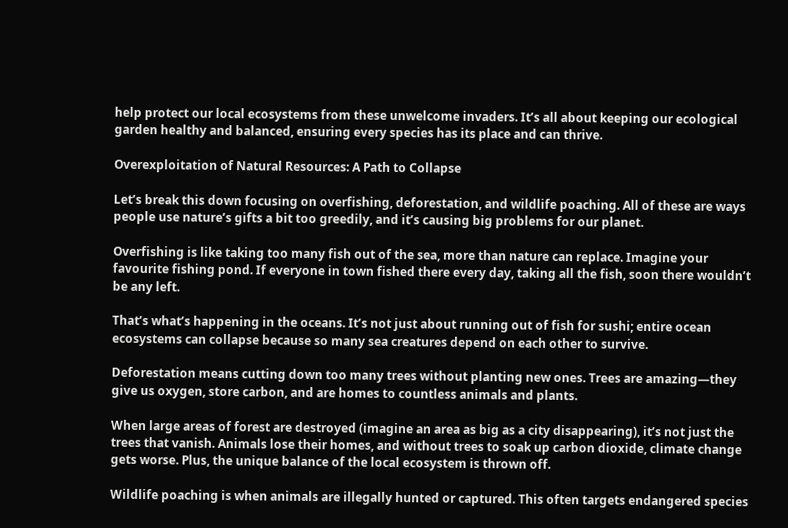help protect our local ecosystems from these unwelcome invaders. It’s all about keeping our ecological garden healthy and balanced, ensuring every species has its place and can thrive.

Overexploitation of Natural Resources: A Path to Collapse

Let’s break this down focusing on overfishing, deforestation, and wildlife poaching. All of these are ways people use nature’s gifts a bit too greedily, and it’s causing big problems for our planet.

Overfishing is like taking too many fish out of the sea, more than nature can replace. Imagine your favourite fishing pond. If everyone in town fished there every day, taking all the fish, soon there wouldn’t be any left.

That’s what’s happening in the oceans. It’s not just about running out of fish for sushi; entire ocean ecosystems can collapse because so many sea creatures depend on each other to survive.

Deforestation means cutting down too many trees without planting new ones. Trees are amazing—they give us oxygen, store carbon, and are homes to countless animals and plants.

When large areas of forest are destroyed (imagine an area as big as a city disappearing), it’s not just the trees that vanish. Animals lose their homes, and without trees to soak up carbon dioxide, climate change gets worse. Plus, the unique balance of the local ecosystem is thrown off.

Wildlife poaching is when animals are illegally hunted or captured. This often targets endangered species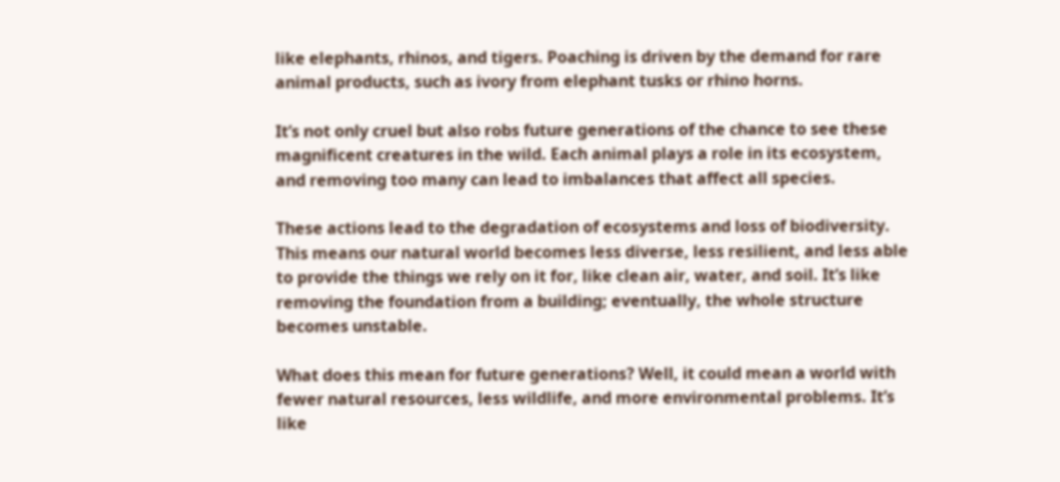like elephants, rhinos, and tigers. Poaching is driven by the demand for rare animal products, such as ivory from elephant tusks or rhino horns.

It’s not only cruel but also robs future generations of the chance to see these magnificent creatures in the wild. Each animal plays a role in its ecosystem, and removing too many can lead to imbalances that affect all species.

These actions lead to the degradation of ecosystems and loss of biodiversity. This means our natural world becomes less diverse, less resilient, and less able to provide the things we rely on it for, like clean air, water, and soil. It’s like removing the foundation from a building; eventually, the whole structure becomes unstable.

What does this mean for future generations? Well, it could mean a world with fewer natural resources, less wildlife, and more environmental problems. It’s like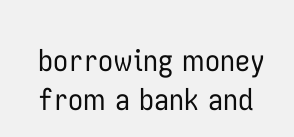borrowing money from a bank and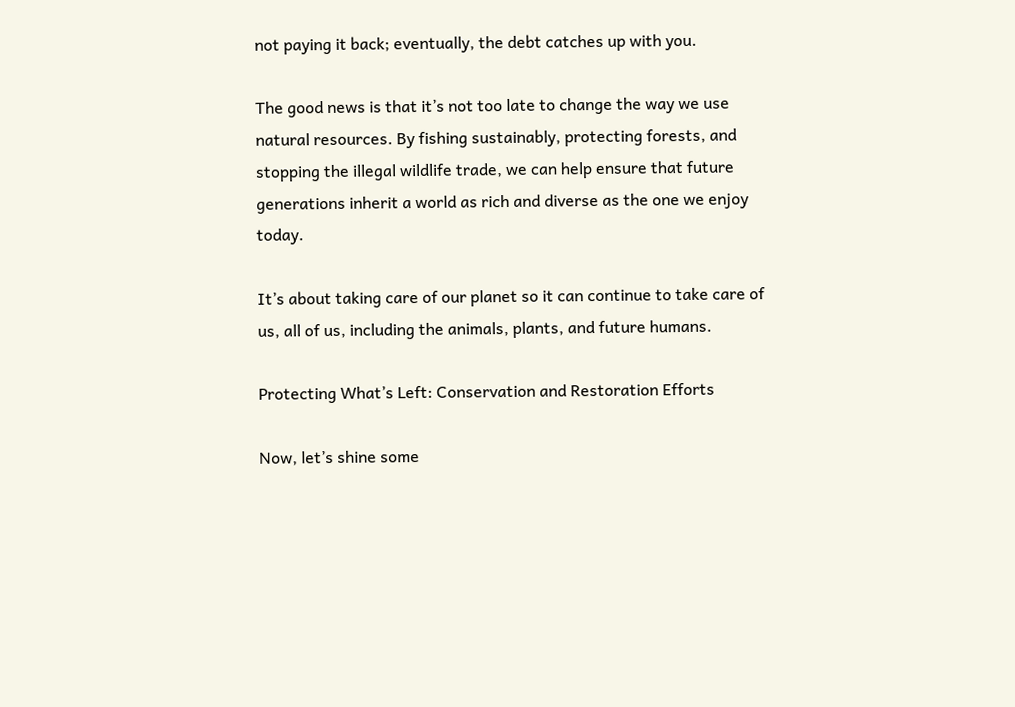not paying it back; eventually, the debt catches up with you.

The good news is that it’s not too late to change the way we use natural resources. By fishing sustainably, protecting forests, and stopping the illegal wildlife trade, we can help ensure that future generations inherit a world as rich and diverse as the one we enjoy today.

It’s about taking care of our planet so it can continue to take care of us, all of us, including the animals, plants, and future humans.

Protecting What’s Left: Conservation and Restoration Efforts

Now, let’s shine some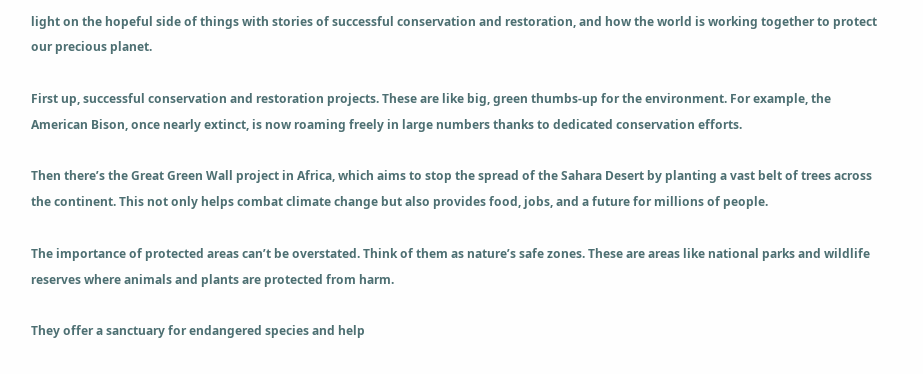light on the hopeful side of things with stories of successful conservation and restoration, and how the world is working together to protect our precious planet.

First up, successful conservation and restoration projects. These are like big, green thumbs-up for the environment. For example, the American Bison, once nearly extinct, is now roaming freely in large numbers thanks to dedicated conservation efforts.

Then there’s the Great Green Wall project in Africa, which aims to stop the spread of the Sahara Desert by planting a vast belt of trees across the continent. This not only helps combat climate change but also provides food, jobs, and a future for millions of people.

The importance of protected areas can’t be overstated. Think of them as nature’s safe zones. These are areas like national parks and wildlife reserves where animals and plants are protected from harm.

They offer a sanctuary for endangered species and help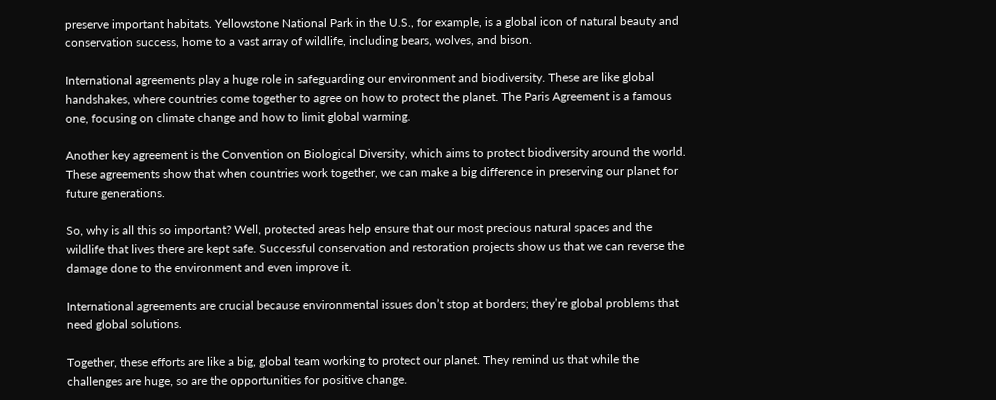preserve important habitats. Yellowstone National Park in the U.S., for example, is a global icon of natural beauty and conservation success, home to a vast array of wildlife, including bears, wolves, and bison.

International agreements play a huge role in safeguarding our environment and biodiversity. These are like global handshakes, where countries come together to agree on how to protect the planet. The Paris Agreement is a famous one, focusing on climate change and how to limit global warming.

Another key agreement is the Convention on Biological Diversity, which aims to protect biodiversity around the world. These agreements show that when countries work together, we can make a big difference in preserving our planet for future generations.

So, why is all this so important? Well, protected areas help ensure that our most precious natural spaces and the wildlife that lives there are kept safe. Successful conservation and restoration projects show us that we can reverse the damage done to the environment and even improve it.

International agreements are crucial because environmental issues don’t stop at borders; they’re global problems that need global solutions.

Together, these efforts are like a big, global team working to protect our planet. They remind us that while the challenges are huge, so are the opportunities for positive change.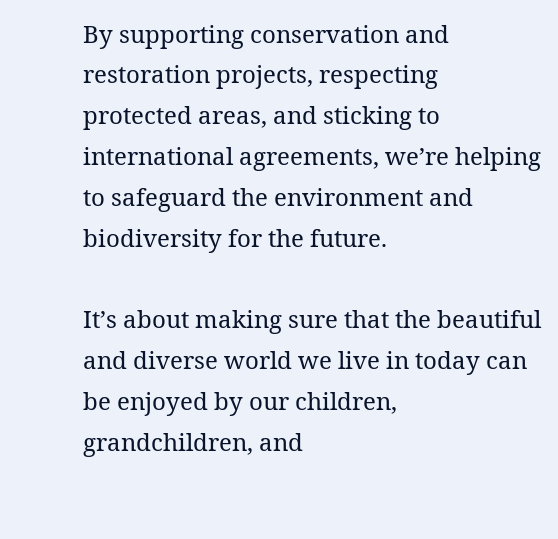By supporting conservation and restoration projects, respecting protected areas, and sticking to international agreements, we’re helping to safeguard the environment and biodiversity for the future.

It’s about making sure that the beautiful and diverse world we live in today can be enjoyed by our children, grandchildren, and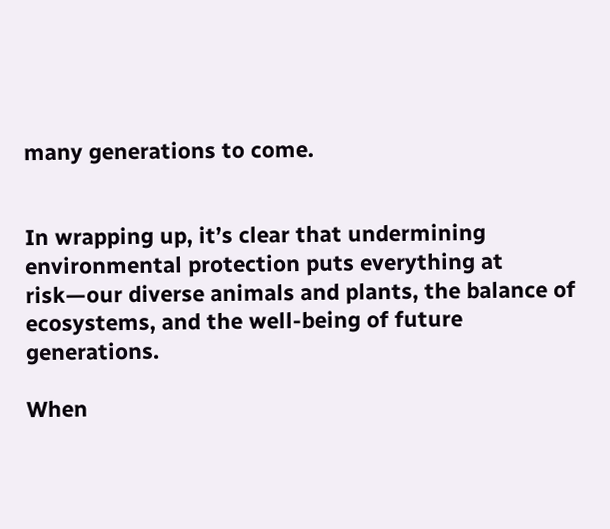many generations to come.


In wrapping up, it’s clear that undermining environmental protection puts everything at risk—our diverse animals and plants, the balance of ecosystems, and the well-being of future generations.

When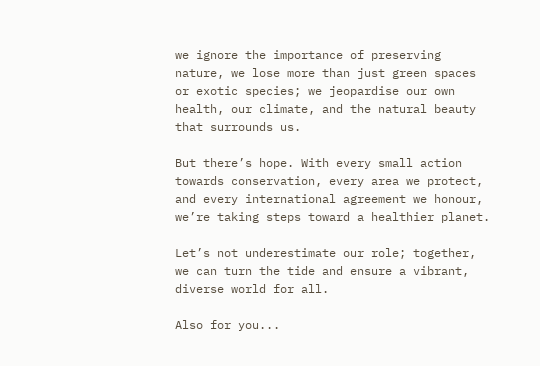we ignore the importance of preserving nature, we lose more than just green spaces or exotic species; we jeopardise our own health, our climate, and the natural beauty that surrounds us.

But there’s hope. With every small action towards conservation, every area we protect, and every international agreement we honour, we’re taking steps toward a healthier planet.

Let’s not underestimate our role; together, we can turn the tide and ensure a vibrant, diverse world for all.

Also for you...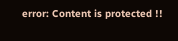error: Content is protected !!